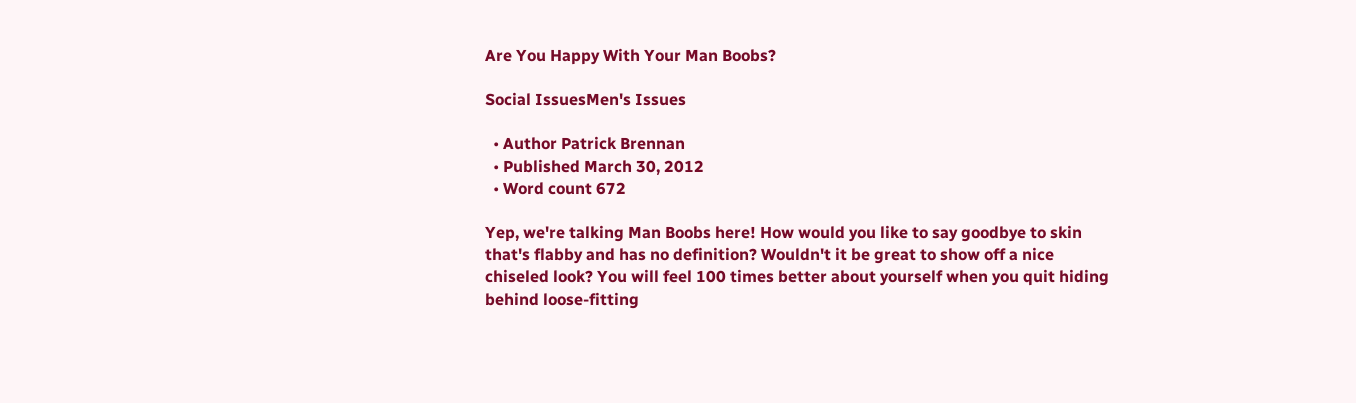Are You Happy With Your Man Boobs?

Social IssuesMen's Issues

  • Author Patrick Brennan
  • Published March 30, 2012
  • Word count 672

Yep, we're talking Man Boobs here! How would you like to say goodbye to skin that's flabby and has no definition? Wouldn't it be great to show off a nice chiseled look? You will feel 100 times better about yourself when you quit hiding behind loose-fitting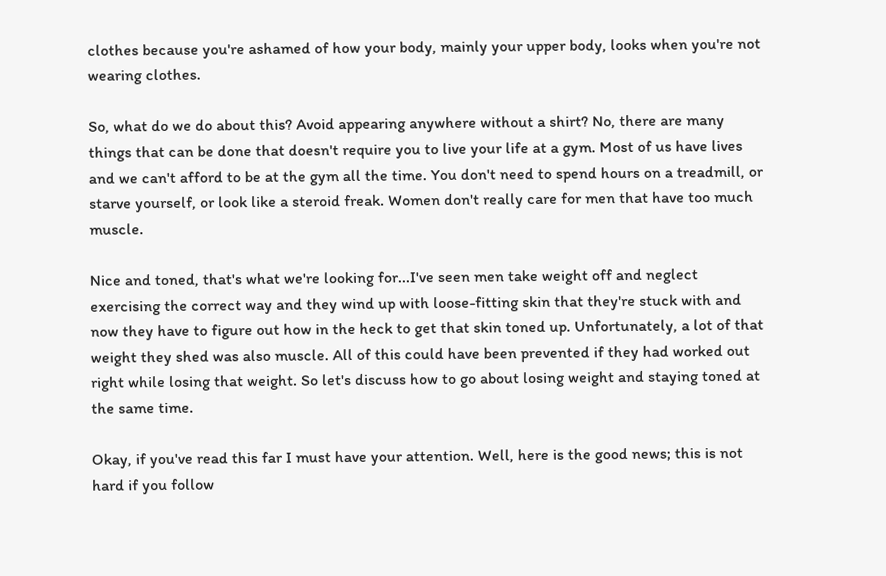clothes because you're ashamed of how your body, mainly your upper body, looks when you're not wearing clothes.

So, what do we do about this? Avoid appearing anywhere without a shirt? No, there are many things that can be done that doesn't require you to live your life at a gym. Most of us have lives and we can't afford to be at the gym all the time. You don't need to spend hours on a treadmill, or starve yourself, or look like a steroid freak. Women don't really care for men that have too much muscle.

Nice and toned, that's what we're looking for...I've seen men take weight off and neglect exercising the correct way and they wind up with loose-fitting skin that they're stuck with and now they have to figure out how in the heck to get that skin toned up. Unfortunately, a lot of that weight they shed was also muscle. All of this could have been prevented if they had worked out right while losing that weight. So let's discuss how to go about losing weight and staying toned at the same time.

Okay, if you've read this far I must have your attention. Well, here is the good news; this is not hard if you follow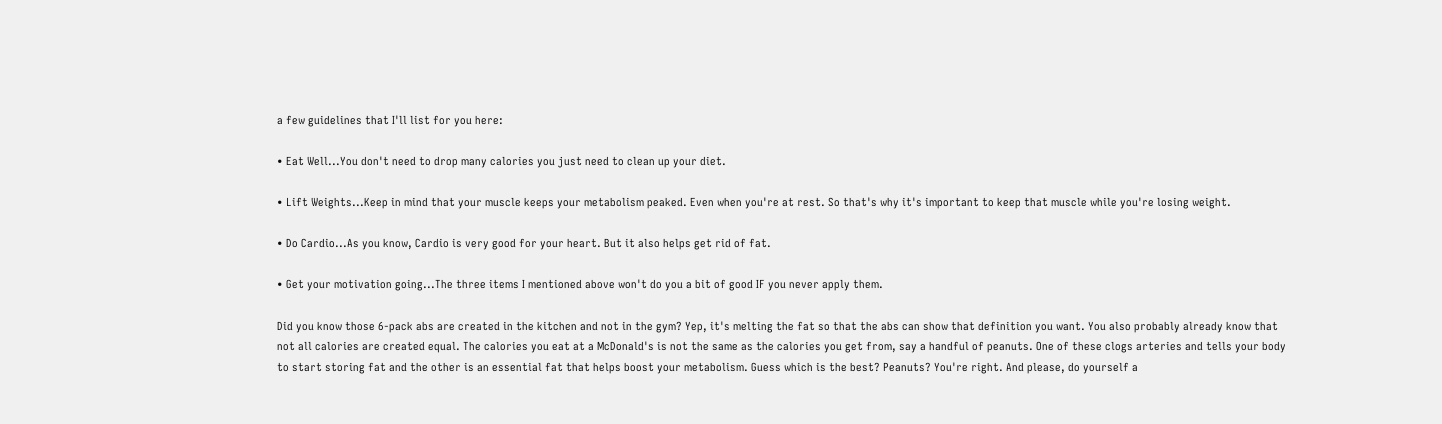a few guidelines that I'll list for you here:

• Eat Well...You don't need to drop many calories you just need to clean up your diet.

• Lift Weights...Keep in mind that your muscle keeps your metabolism peaked. Even when you're at rest. So that's why it's important to keep that muscle while you're losing weight.

• Do Cardio...As you know, Cardio is very good for your heart. But it also helps get rid of fat.

• Get your motivation going...The three items I mentioned above won't do you a bit of good IF you never apply them.

Did you know those 6-pack abs are created in the kitchen and not in the gym? Yep, it's melting the fat so that the abs can show that definition you want. You also probably already know that not all calories are created equal. The calories you eat at a McDonald's is not the same as the calories you get from, say a handful of peanuts. One of these clogs arteries and tells your body to start storing fat and the other is an essential fat that helps boost your metabolism. Guess which is the best? Peanuts? You're right. And please, do yourself a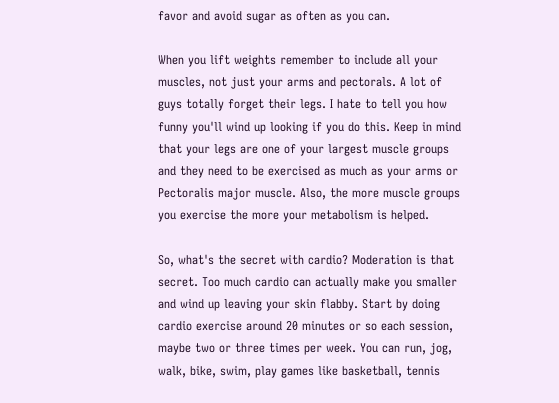favor and avoid sugar as often as you can.

When you lift weights remember to include all your muscles, not just your arms and pectorals. A lot of guys totally forget their legs. I hate to tell you how funny you'll wind up looking if you do this. Keep in mind that your legs are one of your largest muscle groups and they need to be exercised as much as your arms or Pectoralis major muscle. Also, the more muscle groups you exercise the more your metabolism is helped.

So, what's the secret with cardio? Moderation is that secret. Too much cardio can actually make you smaller and wind up leaving your skin flabby. Start by doing cardio exercise around 20 minutes or so each session, maybe two or three times per week. You can run, jog, walk, bike, swim, play games like basketball, tennis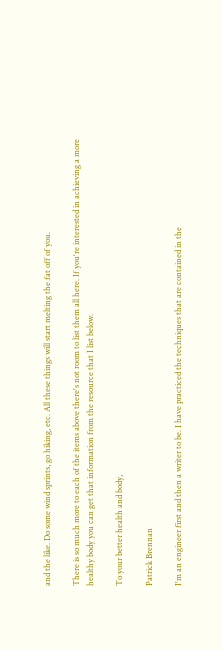and the like. Do some wind sprints, go hiking, etc. All these things will start melting the fat off of you.

There is so much more to each of the items above there's not room to list them all here. If you're interested in achieving a more healthy body you can get that information from the resource that I list below.

To your better health and body,

Patrick Brennan

I'm an engineer first and then a writer to be. I have practiced the techniques that are contained in the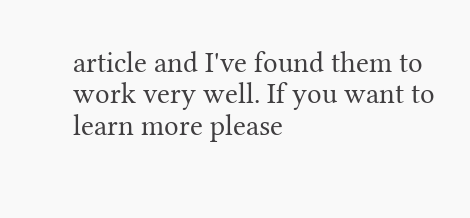article and I've found them to work very well. If you want to learn more please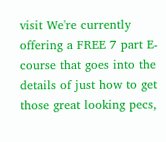visit We're currently offering a FREE 7 part E-course that goes into the details of just how to get those great looking pecs,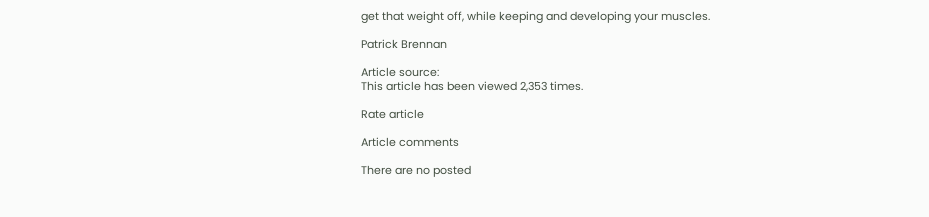get that weight off, while keeping and developing your muscles.

Patrick Brennan

Article source:
This article has been viewed 2,353 times.

Rate article

Article comments

There are no posted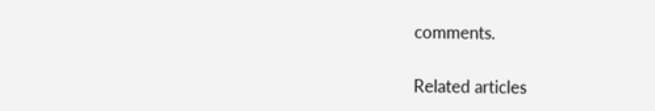comments.

Related articles